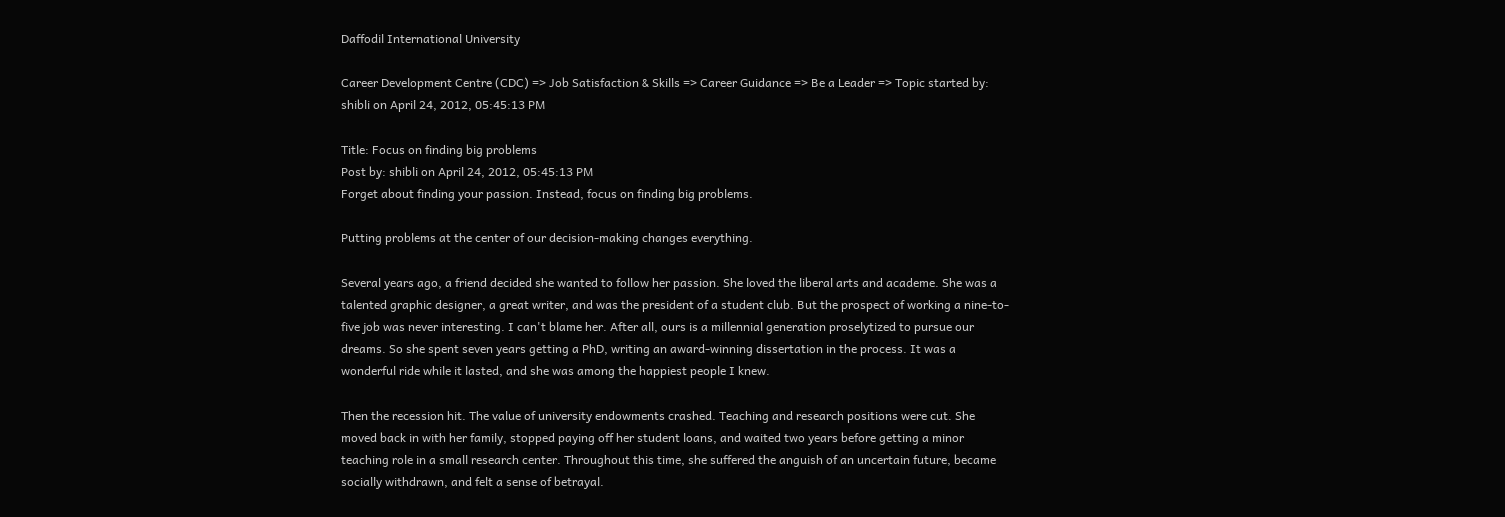Daffodil International University

Career Development Centre (CDC) => Job Satisfaction & Skills => Career Guidance => Be a Leader => Topic started by: shibli on April 24, 2012, 05:45:13 PM

Title: Focus on finding big problems
Post by: shibli on April 24, 2012, 05:45:13 PM
Forget about finding your passion. Instead, focus on finding big problems.

Putting problems at the center of our decision-making changes everything.

Several years ago, a friend decided she wanted to follow her passion. She loved the liberal arts and academe. She was a talented graphic designer, a great writer, and was the president of a student club. But the prospect of working a nine-to-five job was never interesting. I can't blame her. After all, ours is a millennial generation proselytized to pursue our dreams. So she spent seven years getting a PhD, writing an award-winning dissertation in the process. It was a wonderful ride while it lasted, and she was among the happiest people I knew.

Then the recession hit. The value of university endowments crashed. Teaching and research positions were cut. She moved back in with her family, stopped paying off her student loans, and waited two years before getting a minor teaching role in a small research center. Throughout this time, she suffered the anguish of an uncertain future, became socially withdrawn, and felt a sense of betrayal.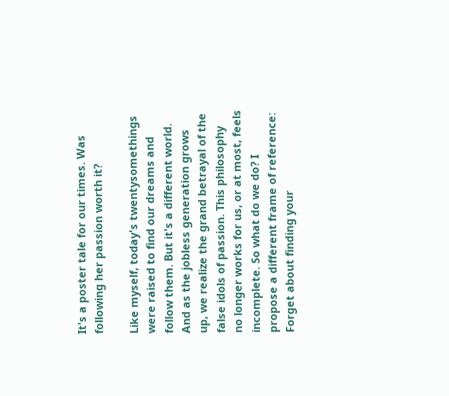It's a poster tale for our times. Was following her passion worth it?

Like myself, today's twentysomethings were raised to find our dreams and follow them. But it's a different world. And as the jobless generation grows up, we realize the grand betrayal of the false idols of passion. This philosophy no longer works for us, or at most, feels incomplete. So what do we do? I propose a different frame of reference: Forget about finding your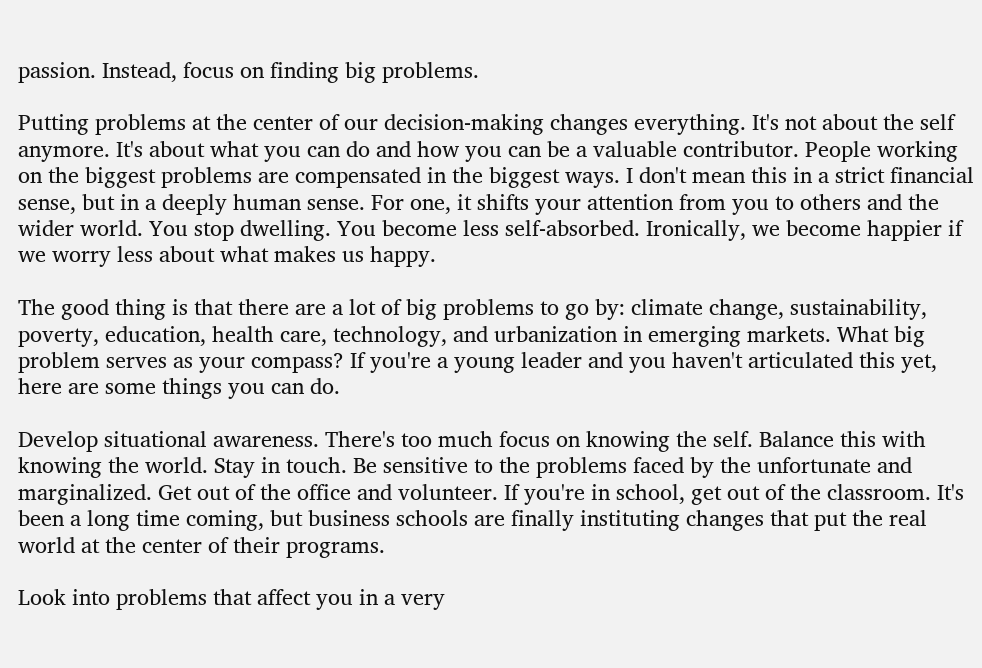passion. Instead, focus on finding big problems.

Putting problems at the center of our decision-making changes everything. It's not about the self anymore. It's about what you can do and how you can be a valuable contributor. People working on the biggest problems are compensated in the biggest ways. I don't mean this in a strict financial sense, but in a deeply human sense. For one, it shifts your attention from you to others and the wider world. You stop dwelling. You become less self-absorbed. Ironically, we become happier if we worry less about what makes us happy.

The good thing is that there are a lot of big problems to go by: climate change, sustainability, poverty, education, health care, technology, and urbanization in emerging markets. What big problem serves as your compass? If you're a young leader and you haven't articulated this yet, here are some things you can do.

Develop situational awareness. There's too much focus on knowing the self. Balance this with knowing the world. Stay in touch. Be sensitive to the problems faced by the unfortunate and marginalized. Get out of the office and volunteer. If you're in school, get out of the classroom. It's been a long time coming, but business schools are finally instituting changes that put the real world at the center of their programs.

Look into problems that affect you in a very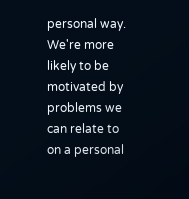personal way. We're more likely to be motivated by problems we can relate to on a personal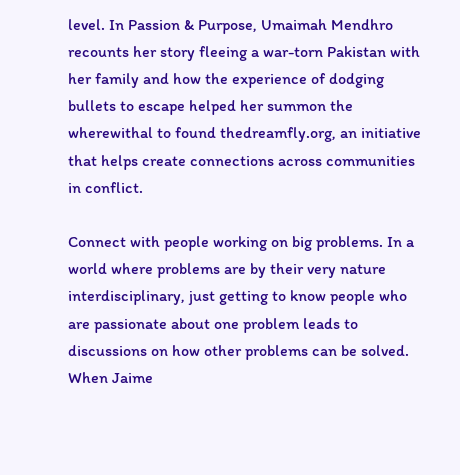level. In Passion & Purpose, Umaimah Mendhro recounts her story fleeing a war-torn Pakistan with her family and how the experience of dodging bullets to escape helped her summon the wherewithal to found thedreamfly.org, an initiative that helps create connections across communities in conflict.

Connect with people working on big problems. In a world where problems are by their very nature interdisciplinary, just getting to know people who are passionate about one problem leads to discussions on how other problems can be solved. When Jaime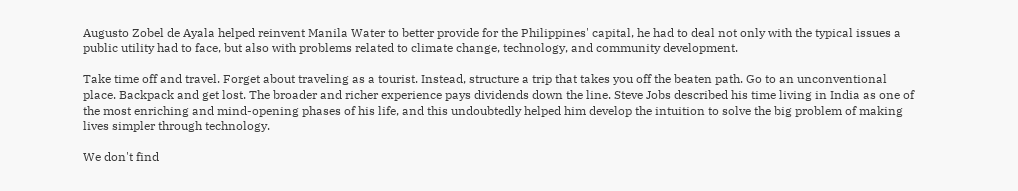Augusto Zobel de Ayala helped reinvent Manila Water to better provide for the Philippines' capital, he had to deal not only with the typical issues a public utility had to face, but also with problems related to climate change, technology, and community development.

Take time off and travel. Forget about traveling as a tourist. Instead, structure a trip that takes you off the beaten path. Go to an unconventional place. Backpack and get lost. The broader and richer experience pays dividends down the line. Steve Jobs described his time living in India as one of the most enriching and mind-opening phases of his life, and this undoubtedly helped him develop the intuition to solve the big problem of making lives simpler through technology.

We don't find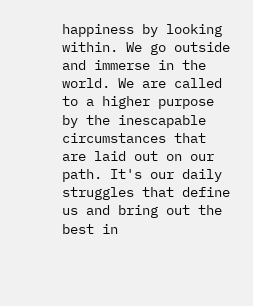happiness by looking within. We go outside and immerse in the world. We are called to a higher purpose by the inescapable circumstances that are laid out on our path. It's our daily struggles that define us and bring out the best in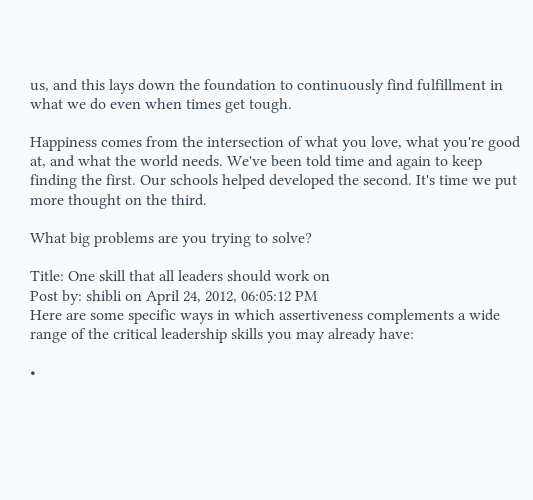us, and this lays down the foundation to continuously find fulfillment in what we do even when times get tough.

Happiness comes from the intersection of what you love, what you're good at, and what the world needs. We've been told time and again to keep finding the first. Our schools helped developed the second. It's time we put more thought on the third.

What big problems are you trying to solve?

Title: One skill that all leaders should work on
Post by: shibli on April 24, 2012, 06:05:12 PM
Here are some specific ways in which assertiveness complements a wide range of the critical leadership skills you may already have:

•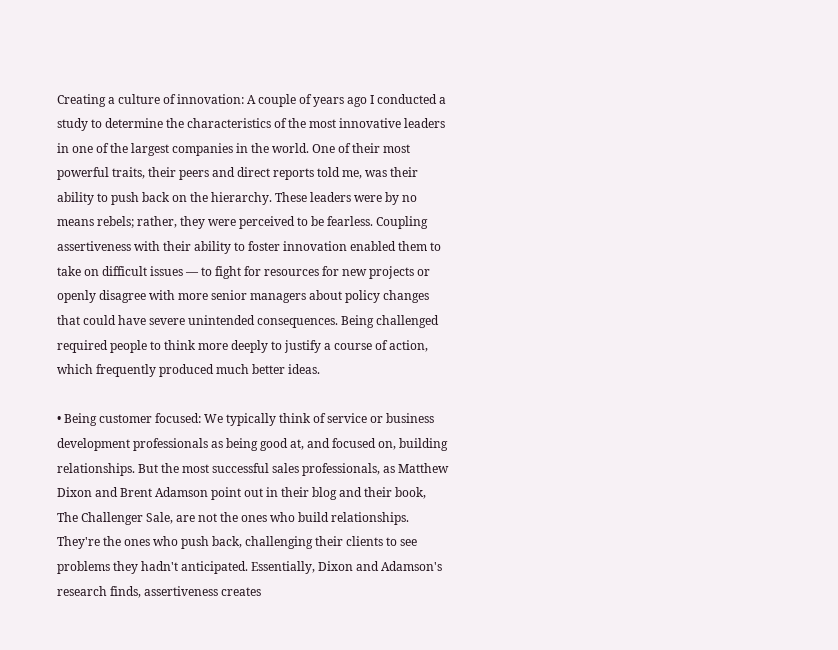Creating a culture of innovation: A couple of years ago I conducted a study to determine the characteristics of the most innovative leaders in one of the largest companies in the world. One of their most powerful traits, their peers and direct reports told me, was their ability to push back on the hierarchy. These leaders were by no means rebels; rather, they were perceived to be fearless. Coupling assertiveness with their ability to foster innovation enabled them to take on difficult issues — to fight for resources for new projects or openly disagree with more senior managers about policy changes that could have severe unintended consequences. Being challenged required people to think more deeply to justify a course of action, which frequently produced much better ideas.

• Being customer focused: We typically think of service or business development professionals as being good at, and focused on, building relationships. But the most successful sales professionals, as Matthew Dixon and Brent Adamson point out in their blog and their book, The Challenger Sale, are not the ones who build relationships. They're the ones who push back, challenging their clients to see problems they hadn't anticipated. Essentially, Dixon and Adamson's research finds, assertiveness creates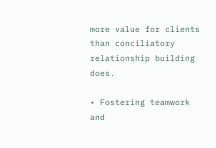more value for clients than conciliatory relationship building does.

• Fostering teamwork and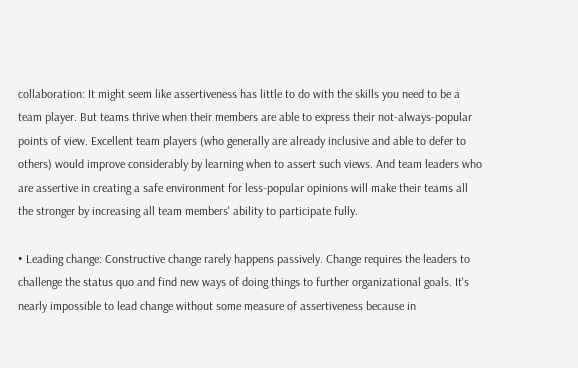collaboration: It might seem like assertiveness has little to do with the skills you need to be a team player. But teams thrive when their members are able to express their not-always-popular points of view. Excellent team players (who generally are already inclusive and able to defer to others) would improve considerably by learning when to assert such views. And team leaders who are assertive in creating a safe environment for less-popular opinions will make their teams all the stronger by increasing all team members' ability to participate fully.

• Leading change: Constructive change rarely happens passively. Change requires the leaders to challenge the status quo and find new ways of doing things to further organizational goals. It's nearly impossible to lead change without some measure of assertiveness because in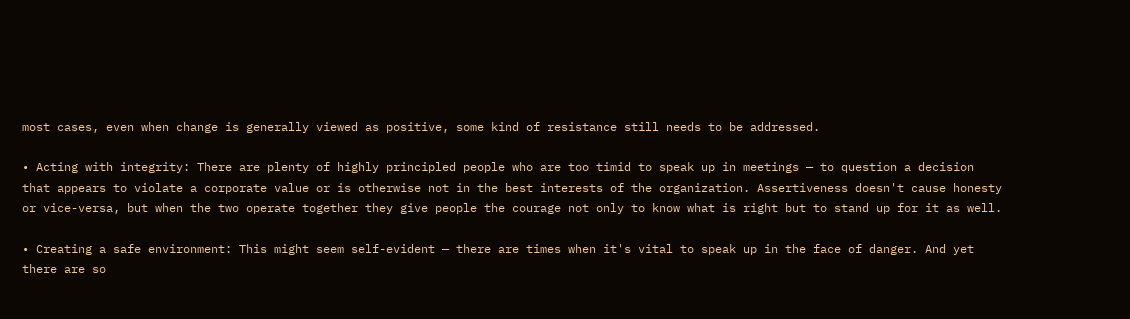most cases, even when change is generally viewed as positive, some kind of resistance still needs to be addressed.

• Acting with integrity: There are plenty of highly principled people who are too timid to speak up in meetings — to question a decision that appears to violate a corporate value or is otherwise not in the best interests of the organization. Assertiveness doesn't cause honesty or vice-versa, but when the two operate together they give people the courage not only to know what is right but to stand up for it as well.

• Creating a safe environment: This might seem self-evident — there are times when it's vital to speak up in the face of danger. And yet there are so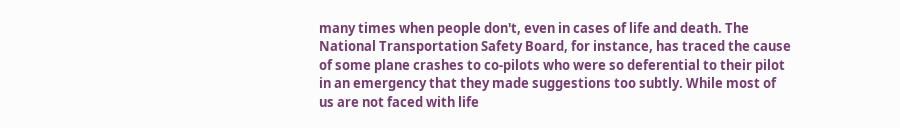many times when people don't, even in cases of life and death. The National Transportation Safety Board, for instance, has traced the cause of some plane crashes to co-pilots who were so deferential to their pilot in an emergency that they made suggestions too subtly. While most of us are not faced with life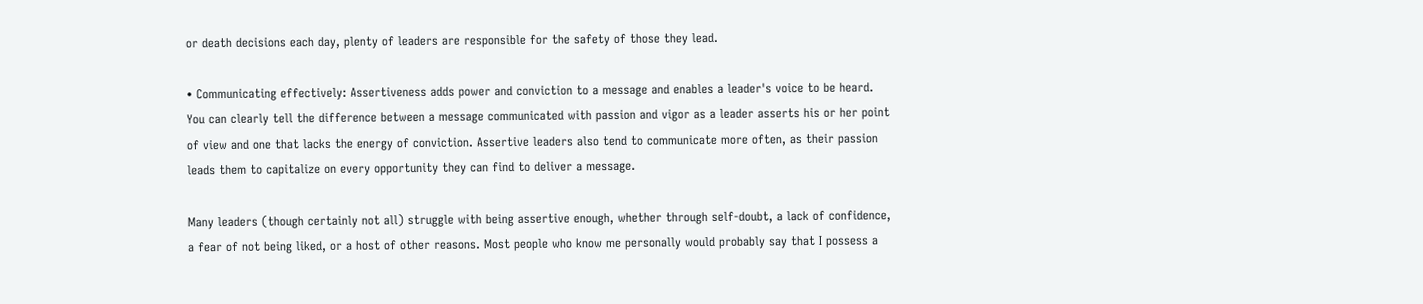or death decisions each day, plenty of leaders are responsible for the safety of those they lead.

• Communicating effectively: Assertiveness adds power and conviction to a message and enables a leader's voice to be heard. You can clearly tell the difference between a message communicated with passion and vigor as a leader asserts his or her point of view and one that lacks the energy of conviction. Assertive leaders also tend to communicate more often, as their passion leads them to capitalize on every opportunity they can find to deliver a message.

Many leaders (though certainly not all) struggle with being assertive enough, whether through self-doubt, a lack of confidence, a fear of not being liked, or a host of other reasons. Most people who know me personally would probably say that I possess a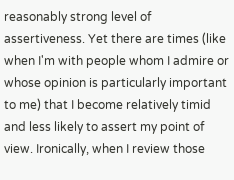reasonably strong level of assertiveness. Yet there are times (like when I'm with people whom I admire or whose opinion is particularly important to me) that I become relatively timid and less likely to assert my point of view. Ironically, when I review those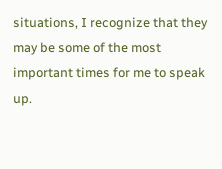situations, I recognize that they may be some of the most important times for me to speak up.